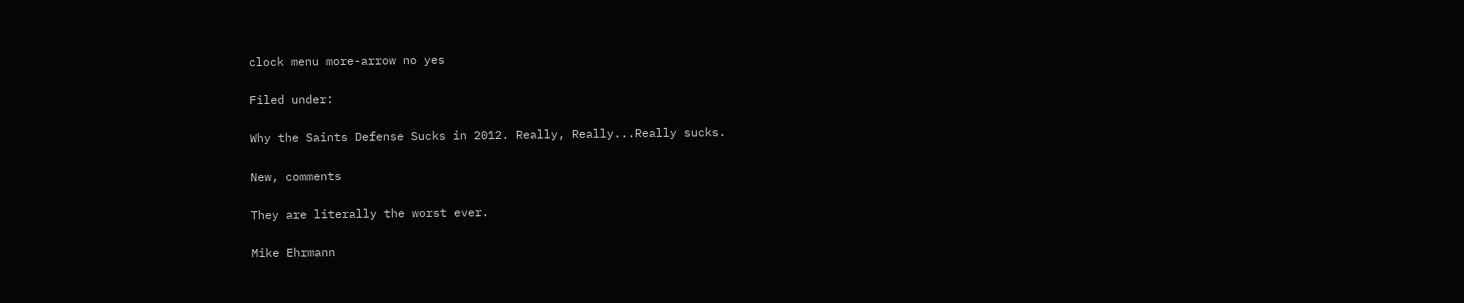clock menu more-arrow no yes

Filed under:

Why the Saints Defense Sucks in 2012. Really, Really...Really sucks.

New, comments

They are literally the worst ever.

Mike Ehrmann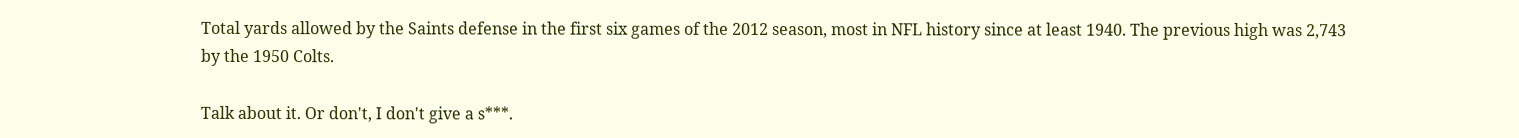Total yards allowed by the Saints defense in the first six games of the 2012 season, most in NFL history since at least 1940. The previous high was 2,743 by the 1950 Colts.

Talk about it. Or don't, I don't give a s***.